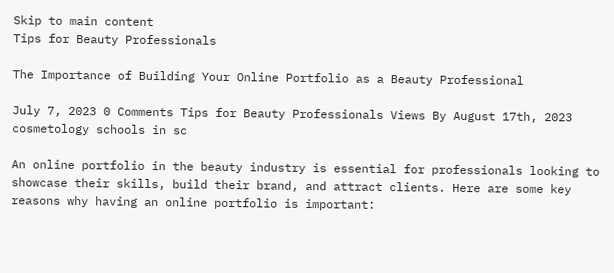Skip to main content
Tips for Beauty Professionals

The Importance of Building Your Online Portfolio as a Beauty Professional

July 7, 2023 0 Comments Tips for Beauty Professionals Views By August 17th, 2023
cosmetology schools in sc

An online portfolio in the beauty industry is essential for professionals looking to showcase their skills, build their brand, and attract clients. Here are some key reasons why having an online portfolio is important: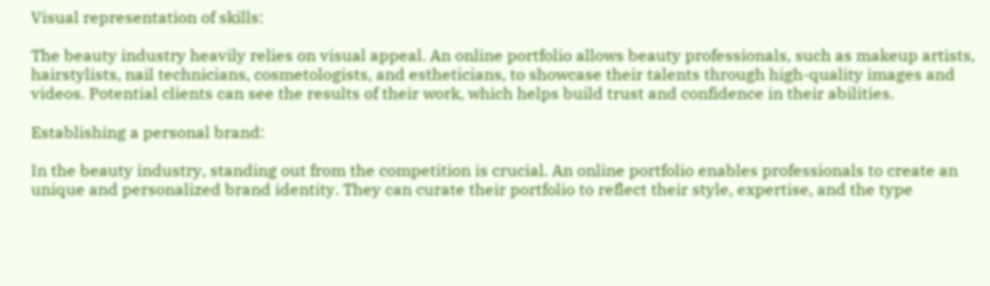Visual representation of skills:

The beauty industry heavily relies on visual appeal. An online portfolio allows beauty professionals, such as makeup artists, hairstylists, nail technicians, cosmetologists, and estheticians, to showcase their talents through high-quality images and videos. Potential clients can see the results of their work, which helps build trust and confidence in their abilities.

Establishing a personal brand:

In the beauty industry, standing out from the competition is crucial. An online portfolio enables professionals to create an unique and personalized brand identity. They can curate their portfolio to reflect their style, expertise, and the type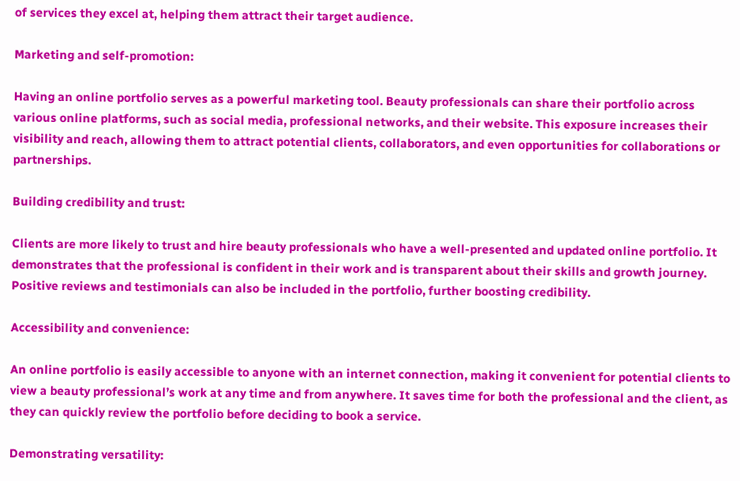of services they excel at, helping them attract their target audience.

Marketing and self-promotion:

Having an online portfolio serves as a powerful marketing tool. Beauty professionals can share their portfolio across various online platforms, such as social media, professional networks, and their website. This exposure increases their visibility and reach, allowing them to attract potential clients, collaborators, and even opportunities for collaborations or partnerships.

Building credibility and trust:

Clients are more likely to trust and hire beauty professionals who have a well-presented and updated online portfolio. It demonstrates that the professional is confident in their work and is transparent about their skills and growth journey. Positive reviews and testimonials can also be included in the portfolio, further boosting credibility.

Accessibility and convenience:

An online portfolio is easily accessible to anyone with an internet connection, making it convenient for potential clients to view a beauty professional’s work at any time and from anywhere. It saves time for both the professional and the client, as they can quickly review the portfolio before deciding to book a service.

Demonstrating versatility: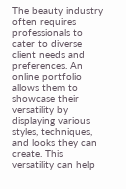The beauty industry often requires professionals to cater to diverse client needs and preferences. An online portfolio allows them to showcase their versatility by displaying various styles, techniques, and looks they can create. This versatility can help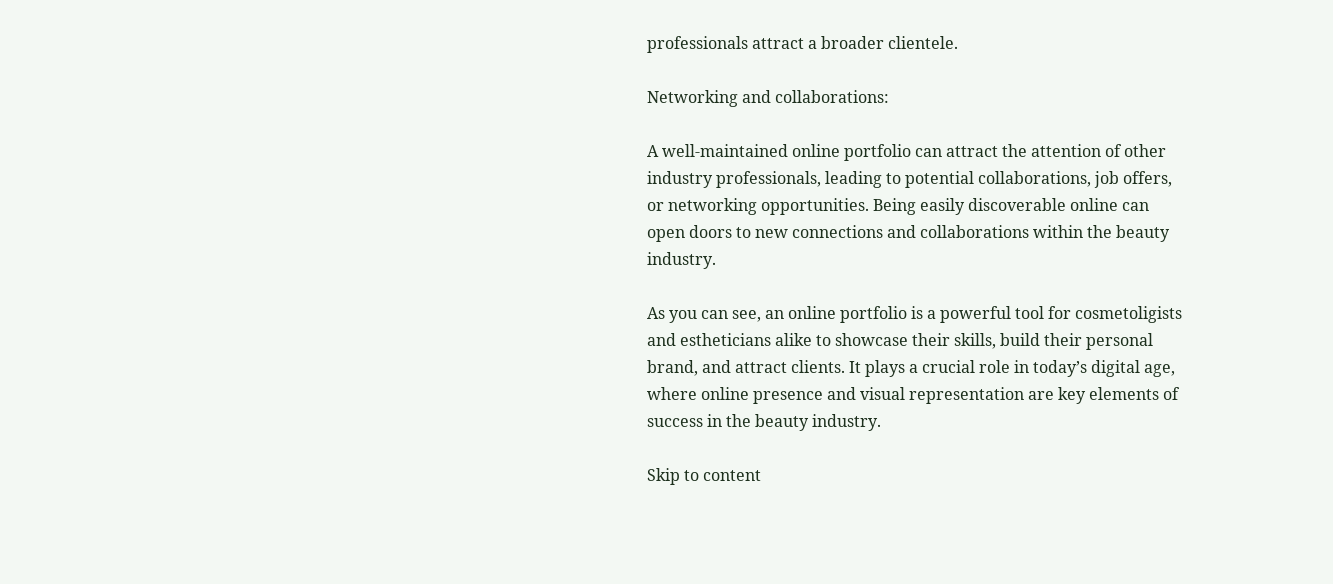professionals attract a broader clientele.

Networking and collaborations:

A well-maintained online portfolio can attract the attention of other industry professionals, leading to potential collaborations, job offers, or networking opportunities. Being easily discoverable online can open doors to new connections and collaborations within the beauty industry.

As you can see, an online portfolio is a powerful tool for cosmetoligists and estheticians alike to showcase their skills, build their personal brand, and attract clients. It plays a crucial role in today’s digital age, where online presence and visual representation are key elements of success in the beauty industry.

Skip to content